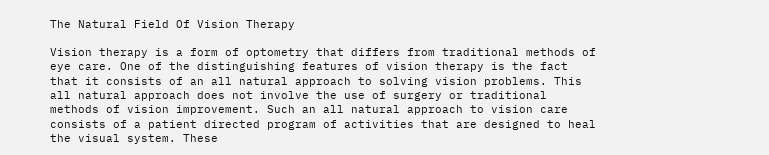The Natural Field Of Vision Therapy

Vision therapy is a form of optometry that differs from traditional methods of eye care. One of the distinguishing features of vision therapy is the fact that it consists of an all natural approach to solving vision problems. This all natural approach does not involve the use of surgery or traditional methods of vision improvement. Such an all natural approach to vision care consists of a patient directed program of activities that are designed to heal the visual system. These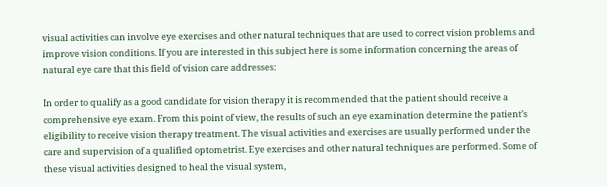visual activities can involve eye exercises and other natural techniques that are used to correct vision problems and improve vision conditions. If you are interested in this subject here is some information concerning the areas of natural eye care that this field of vision care addresses:

In order to qualify as a good candidate for vision therapy it is recommended that the patient should receive a comprehensive eye exam. From this point of view, the results of such an eye examination determine the patient’s eligibility to receive vision therapy treatment. The visual activities and exercises are usually performed under the care and supervision of a qualified optometrist. Eye exercises and other natural techniques are performed. Some of these visual activities designed to heal the visual system,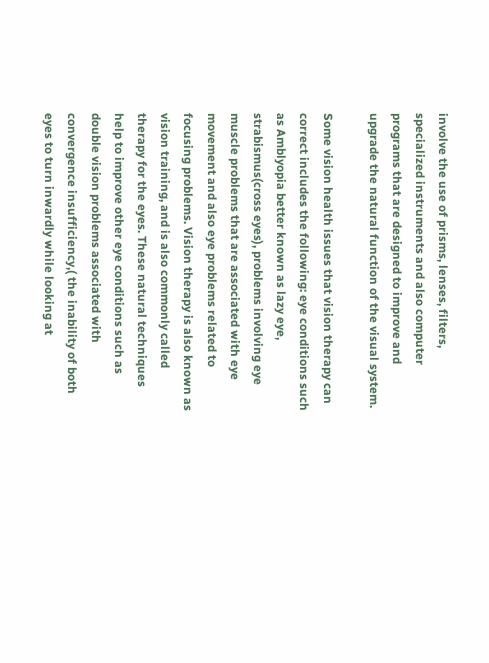involve the use of prisms, lenses, filters, specialized instruments and also computer programs that are designed to improve and upgrade the natural function of the visual system.

Some vision health issues that vision therapy can correct includes the following: eye conditions such as Amblyopia better known as lazy eye, strabismus(cross eyes), problems involving eye muscle problems that are associated with eye movement and also eye problems related to focusing problems. Vision therapy is also known as vision training, and is also commonly called therapy for the eyes. These natural techniques help to improve other eye conditions such as double vision problems associated with convergence insufficiency,( the inability of both eyes to turn inwardly while looking at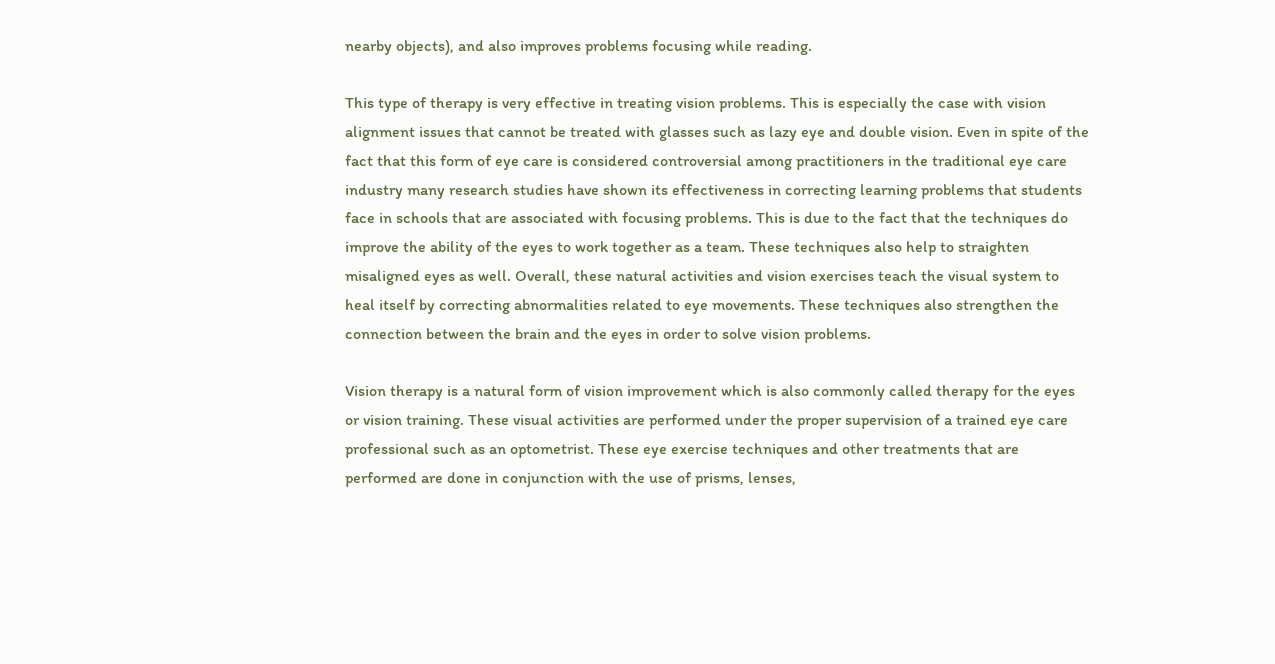nearby objects), and also improves problems focusing while reading.

This type of therapy is very effective in treating vision problems. This is especially the case with vision alignment issues that cannot be treated with glasses such as lazy eye and double vision. Even in spite of the fact that this form of eye care is considered controversial among practitioners in the traditional eye care industry many research studies have shown its effectiveness in correcting learning problems that students face in schools that are associated with focusing problems. This is due to the fact that the techniques do improve the ability of the eyes to work together as a team. These techniques also help to straighten misaligned eyes as well. Overall, these natural activities and vision exercises teach the visual system to heal itself by correcting abnormalities related to eye movements. These techniques also strengthen the connection between the brain and the eyes in order to solve vision problems.

Vision therapy is a natural form of vision improvement which is also commonly called therapy for the eyes or vision training. These visual activities are performed under the proper supervision of a trained eye care professional such as an optometrist. These eye exercise techniques and other treatments that are performed are done in conjunction with the use of prisms, lenses,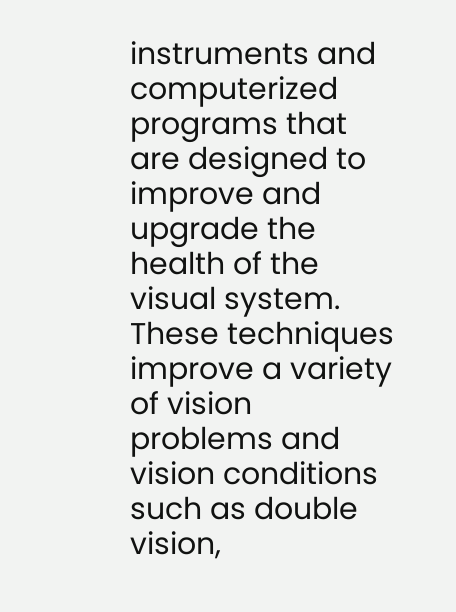instruments and computerized programs that are designed to improve and upgrade the health of the visual system. These techniques improve a variety of vision problems and vision conditions such as double vision,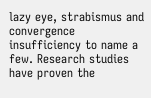lazy eye, strabismus and convergence insufficiency to name a few. Research studies have proven the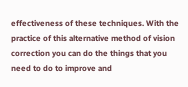effectiveness of these techniques. With the practice of this alternative method of vision correction you can do the things that you need to do to improve and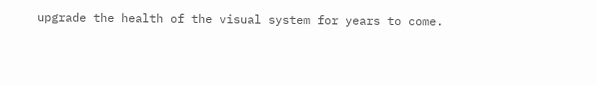upgrade the health of the visual system for years to come.